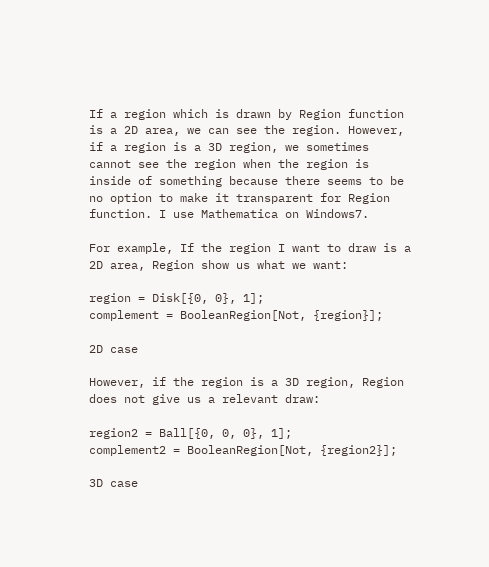If a region which is drawn by Region function is a 2D area, we can see the region. However, if a region is a 3D region, we sometimes cannot see the region when the region is inside of something because there seems to be no option to make it transparent for Region function. I use Mathematica on Windows7.

For example, If the region I want to draw is a 2D area, Region show us what we want:

region = Disk[{0, 0}, 1];
complement = BooleanRegion[Not, {region}];

2D case

However, if the region is a 3D region, Region does not give us a relevant draw:

region2 = Ball[{0, 0, 0}, 1];
complement2 = BooleanRegion[Not, {region2}];

3D case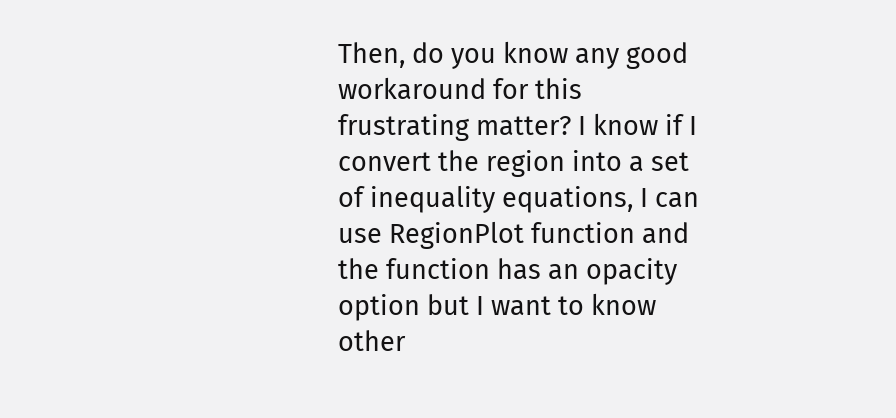Then, do you know any good workaround for this frustrating matter? I know if I convert the region into a set of inequality equations, I can use RegionPlot function and the function has an opacity option but I want to know other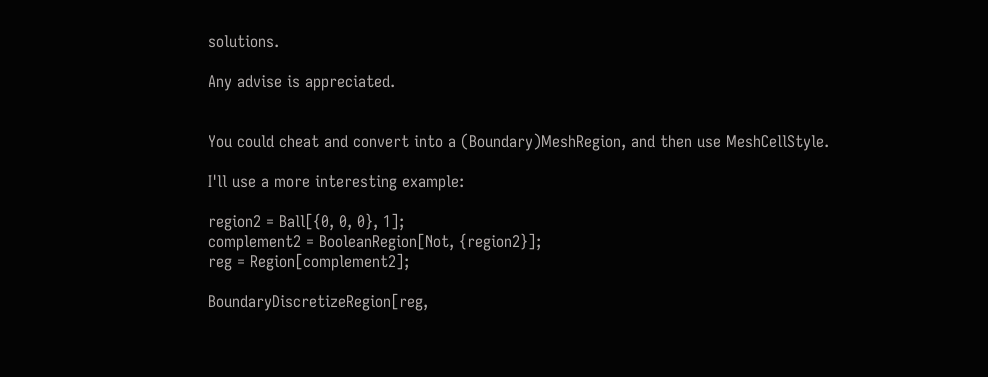solutions.

Any advise is appreciated.


You could cheat and convert into a (Boundary)MeshRegion, and then use MeshCellStyle.

I'll use a more interesting example:

region2 = Ball[{0, 0, 0}, 1];
complement2 = BooleanRegion[Not, {region2}];
reg = Region[complement2];

BoundaryDiscretizeRegion[reg,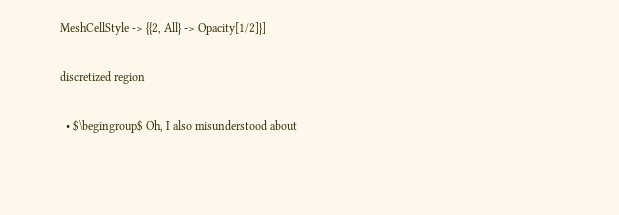MeshCellStyle -> {{2, All} -> Opacity[1/2]}]

discretized region

  • $\begingroup$ Oh, I also misunderstood about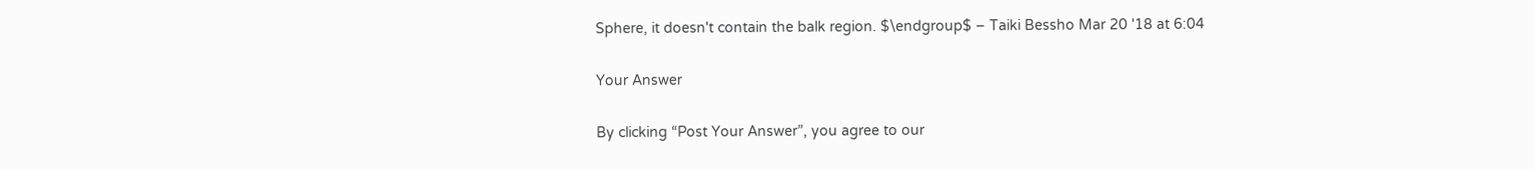Sphere, it doesn't contain the balk region. $\endgroup$ – Taiki Bessho Mar 20 '18 at 6:04

Your Answer

By clicking “Post Your Answer”, you agree to our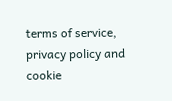terms of service, privacy policy and cookie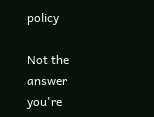policy

Not the answer you're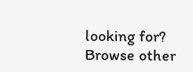looking for? Browse other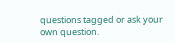questions tagged or ask your own question.